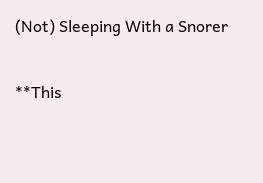(Not) Sleeping With a Snorer

**This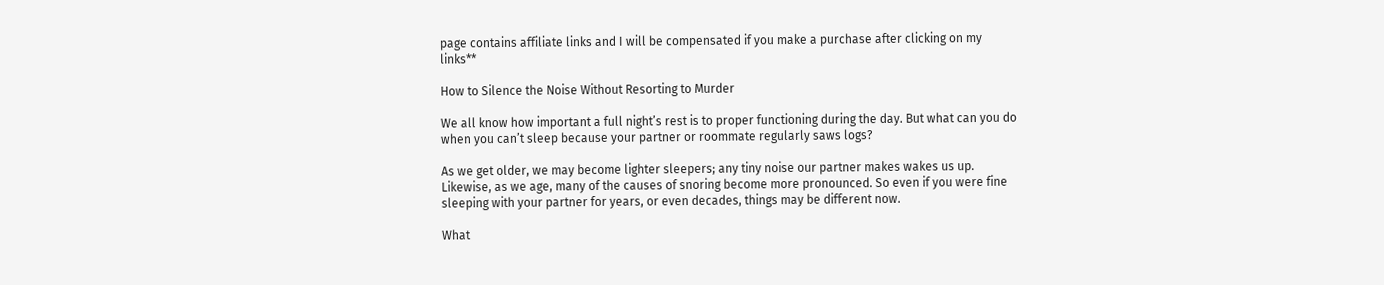page contains affiliate links and I will be compensated if you make a purchase after clicking on my links**

How to Silence the Noise Without Resorting to Murder

We all know how important a full night’s rest is to proper functioning during the day. But what can you do when you can’t sleep because your partner or roommate regularly saws logs?

As we get older, we may become lighter sleepers; any tiny noise our partner makes wakes us up. Likewise, as we age, many of the causes of snoring become more pronounced. So even if you were fine sleeping with your partner for years, or even decades, things may be different now.

What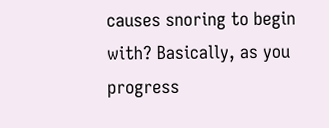causes snoring to begin with? Basically, as you progress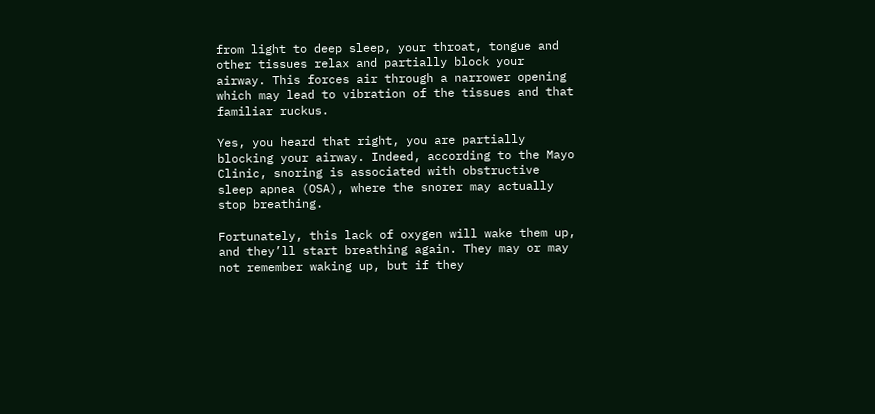from light to deep sleep, your throat, tongue and other tissues relax and partially block your airway. This forces air through a narrower opening which may lead to vibration of the tissues and that familiar ruckus.

Yes, you heard that right, you are partially blocking your airway. Indeed, according to the Mayo Clinic, snoring is associated with obstructive sleep apnea (OSA), where the snorer may actually stop breathing.

Fortunately, this lack of oxygen will wake them up, and they’ll start breathing again. They may or may not remember waking up, but if they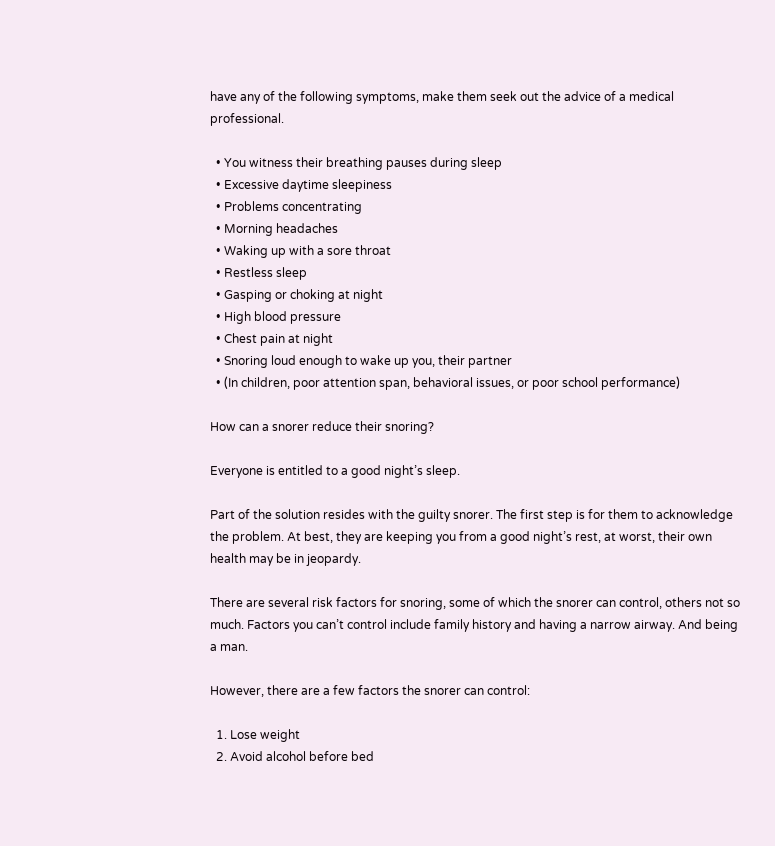have any of the following symptoms, make them seek out the advice of a medical professional.

  • You witness their breathing pauses during sleep
  • Excessive daytime sleepiness
  • Problems concentrating
  • Morning headaches
  • Waking up with a sore throat
  • Restless sleep
  • Gasping or choking at night
  • High blood pressure
  • Chest pain at night
  • Snoring loud enough to wake up you, their partner
  • (In children, poor attention span, behavioral issues, or poor school performance)

How can a snorer reduce their snoring?

Everyone is entitled to a good night’s sleep.

Part of the solution resides with the guilty snorer. The first step is for them to acknowledge the problem. At best, they are keeping you from a good night’s rest, at worst, their own health may be in jeopardy.

There are several risk factors for snoring, some of which the snorer can control, others not so much. Factors you can’t control include family history and having a narrow airway. And being a man.

However, there are a few factors the snorer can control:

  1. Lose weight
  2. Avoid alcohol before bed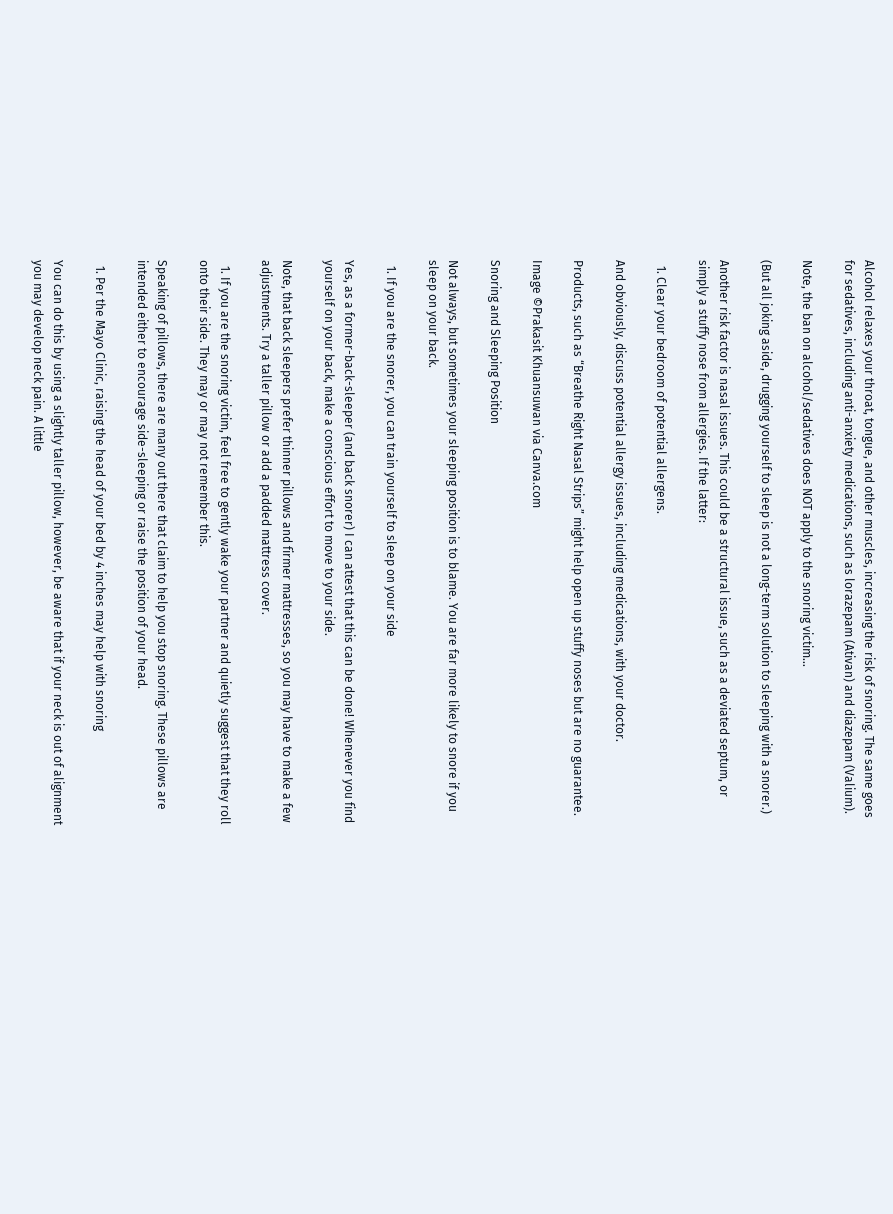Alcohol relaxes your throat, tongue, and other muscles, increasing the risk of snoring. The same goes for sedatives, including anti-anxiety medications, such as lorazepam (Ativan) and diazepam (Valium).

Note, the ban on alcohol/sedatives does NOT apply to the snoring victim…

(But all joking aside, drugging yourself to sleep is not a long-term solution to sleeping with a snorer.)

Another risk factor is nasal issues. This could be a structural issue, such as a deviated septum, or simply a stuffy nose from allergies. If the latter:

  1. Clear your bedroom of potential allergens.

And obviously, discuss potential allergy issues, including medications, with your doctor.

Products, such as “Breathe Right Nasal Strips” might help open up stuffy noses but are no guarantee.

Image ©Prakasit Khuansuwan via Canva.com

Snoring and Sleeping Position

Not always, but sometimes your sleeping position is to blame. You are far more likely to snore if you sleep on your back.

  1. If you are the snorer, you can train yourself to sleep on your side

Yes, as a former-back-sleeper (and back snorer) I can attest that this can be done! Whenever you find yourself on your back, make a conscious effort to move to your side.

Note, that back sleepers prefer thinner pillows and firmer mattresses, so you may have to make a few adjustments. Try a taller pillow or add a padded mattress cover.

  1. If you are the snoring victim, feel free to gently wake your partner and quietly suggest that they roll onto their side. They may or may not remember this.

Speaking of pillows, there are many out there that claim to help you stop snoring. These pillows are intended either to encourage side-sleeping or raise the position of your head.

  1. Per the Mayo Clinic, raising the head of your bed by 4 inches may help with snoring

You can do this by using a slightly taller pillow, however, be aware that if your neck is out of alignment you may develop neck pain. A little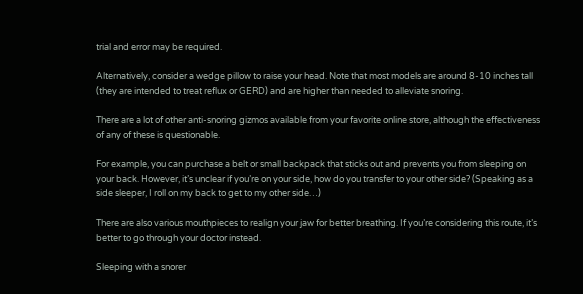trial and error may be required.

Alternatively, consider a wedge pillow to raise your head. Note that most models are around 8-10 inches tall (they are intended to treat reflux or GERD) and are higher than needed to alleviate snoring.

There are a lot of other anti-snoring gizmos available from your favorite online store, although the effectiveness of any of these is questionable.

For example, you can purchase a belt or small backpack that sticks out and prevents you from sleeping on your back. However, it’s unclear if you’re on your side, how do you transfer to your other side? (Speaking as a side sleeper, I roll on my back to get to my other side…)

There are also various mouthpieces to realign your jaw for better breathing. If you’re considering this route, it’s better to go through your doctor instead.

Sleeping with a snorer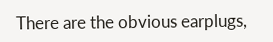There are the obvious earplugs,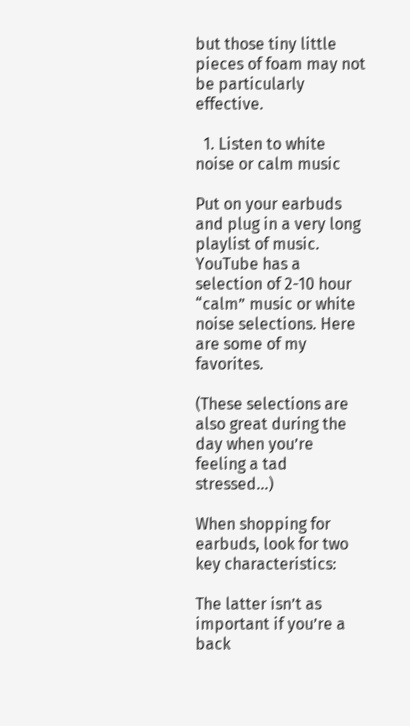but those tiny little pieces of foam may not be particularly effective.

  1. Listen to white noise or calm music

Put on your earbuds and plug in a very long playlist of music. YouTube has a selection of 2-10 hour “calm” music or white noise selections. Here are some of my favorites.

(These selections are also great during the day when you’re feeling a tad stressed…)

When shopping for earbuds, look for two key characteristics:

The latter isn’t as important if you’re a back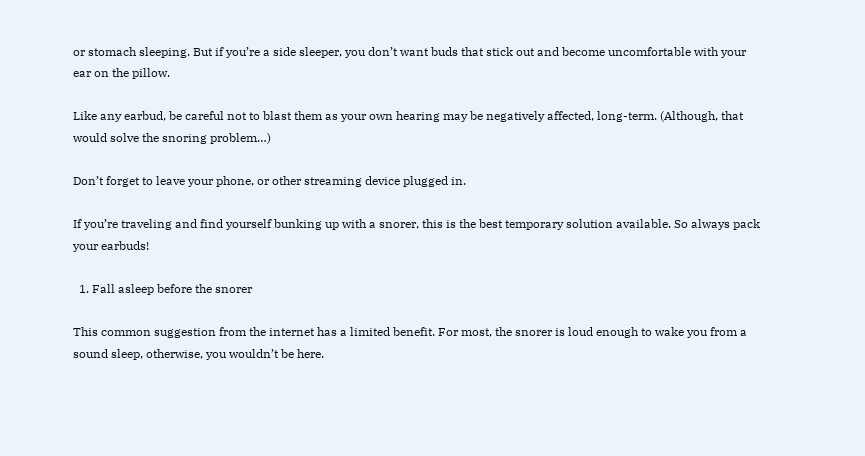or stomach sleeping. But if you’re a side sleeper, you don’t want buds that stick out and become uncomfortable with your ear on the pillow.

Like any earbud, be careful not to blast them as your own hearing may be negatively affected, long-term. (Although, that would solve the snoring problem…)

Don’t forget to leave your phone, or other streaming device plugged in.

If you’re traveling and find yourself bunking up with a snorer, this is the best temporary solution available. So always pack your earbuds!

  1. Fall asleep before the snorer

This common suggestion from the internet has a limited benefit. For most, the snorer is loud enough to wake you from a sound sleep, otherwise, you wouldn’t be here.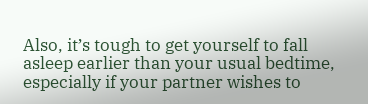Also, it’s tough to get yourself to fall asleep earlier than your usual bedtime, especially if your partner wishes to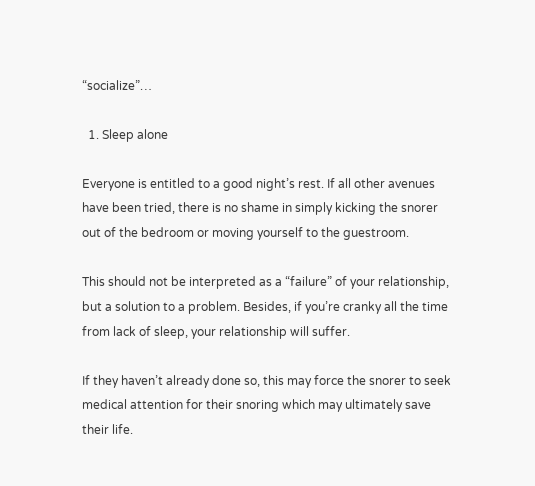“socialize”…

  1. Sleep alone

Everyone is entitled to a good night’s rest. If all other avenues have been tried, there is no shame in simply kicking the snorer out of the bedroom or moving yourself to the guestroom.

This should not be interpreted as a “failure” of your relationship, but a solution to a problem. Besides, if you’re cranky all the time from lack of sleep, your relationship will suffer.

If they haven’t already done so, this may force the snorer to seek medical attention for their snoring which may ultimately save their life.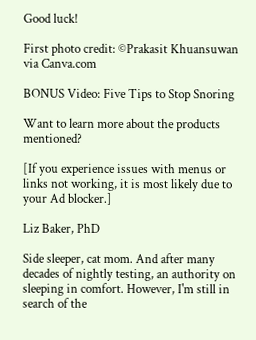Good luck!

First photo credit: ©Prakasit Khuansuwan via Canva.com

BONUS Video: Five Tips to Stop Snoring

Want to learn more about the products mentioned?

[If you experience issues with menus or links not working, it is most likely due to your Ad blocker.]

Liz Baker, PhD

Side sleeper, cat mom. And after many decades of nightly testing, an authority on sleeping in comfort. However, I'm still in search of the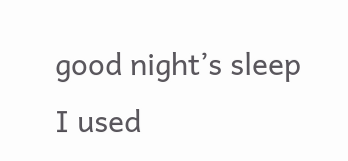good night’s sleep I used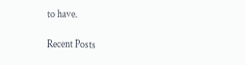to have.

Recent Posts